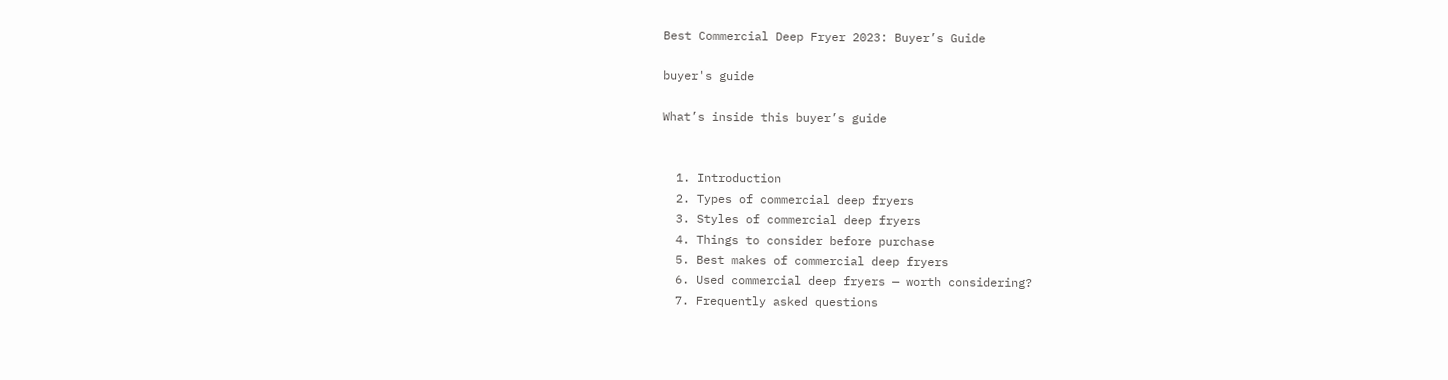Best Commercial Deep Fryer 2023: Buyer’s Guide

buyer's guide

What’s inside this buyer’s guide


  1. Introduction
  2. Types of commercial deep fryers
  3. Styles of commercial deep fryers
  4. Things to consider before purchase
  5. Best makes of commercial deep fryers
  6. Used commercial deep fryers — worth considering?
  7. Frequently asked questions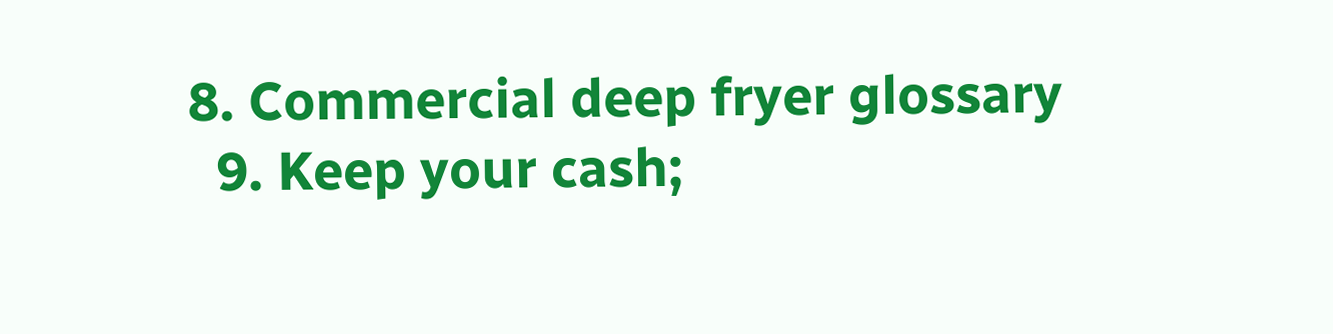8. Commercial deep fryer glossary
  9. Keep your cash;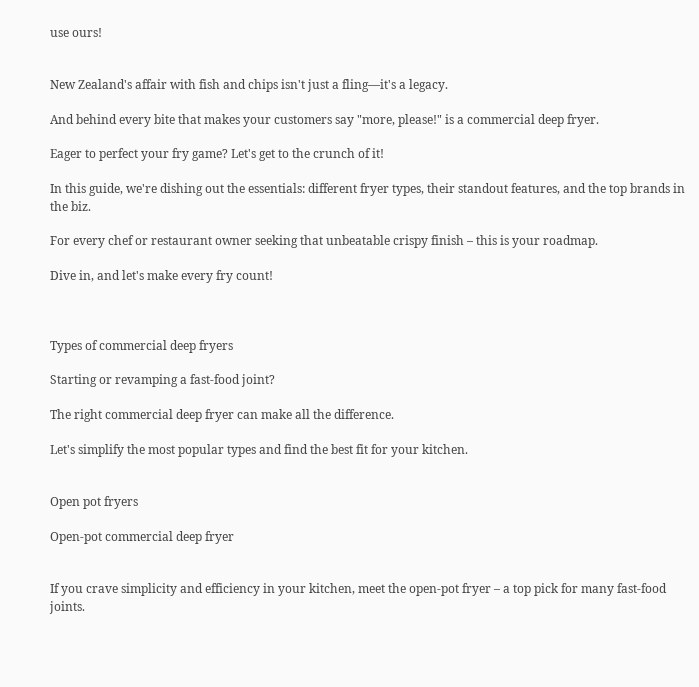use ours!


New Zealand's affair with fish and chips isn't just a fling—it's a legacy.

And behind every bite that makes your customers say "more, please!" is a commercial deep fryer.

Eager to perfect your fry game? Let's get to the crunch of it!

In this guide, we're dishing out the essentials: different fryer types, their standout features, and the top brands in the biz.

For every chef or restaurant owner seeking that unbeatable crispy finish – this is your roadmap.

Dive in, and let's make every fry count!



Types of commercial deep fryers

Starting or revamping a fast-food joint?

The right commercial deep fryer can make all the difference.

Let's simplify the most popular types and find the best fit for your kitchen.


Open pot fryers

Open-pot commercial deep fryer


If you crave simplicity and efficiency in your kitchen, meet the open-pot fryer – a top pick for many fast-food joints.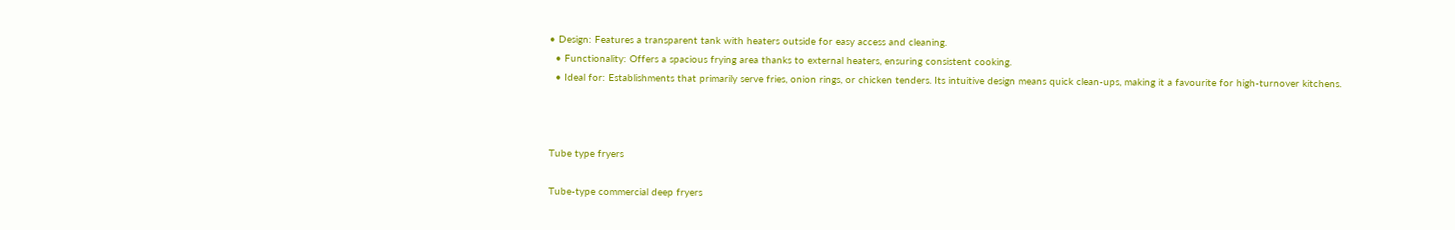• Design: Features a transparent tank with heaters outside for easy access and cleaning.
  • Functionality: Offers a spacious frying area thanks to external heaters, ensuring consistent cooking.
  • Ideal for: Establishments that primarily serve fries, onion rings, or chicken tenders. Its intuitive design means quick clean-ups, making it a favourite for high-turnover kitchens.



Tube type fryers

Tube-type commercial deep fryers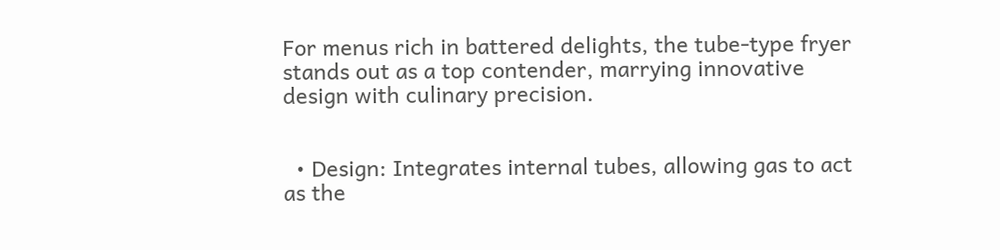For menus rich in battered delights, the tube-type fryer stands out as a top contender, marrying innovative design with culinary precision.


  • Design: Integrates internal tubes, allowing gas to act as the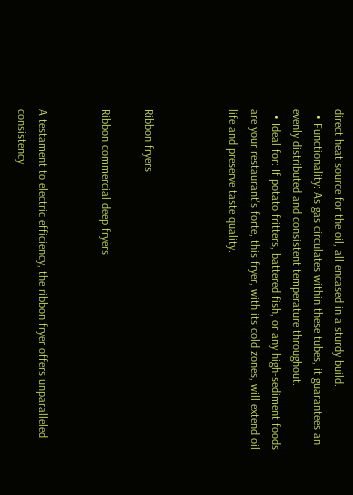direct heat source for the oil, all encased in a sturdy build.
  • Functionality: As gas circulates within these tubes, it guarantees an evenly distributed and consistent temperature throughout.
  • Ideal for: If potato fritters, battered fish, or any high-sediment foods are your restaurant's forte, this fryer, with its cold zones, will extend oil life and preserve taste quality.



Ribbon fryers

Ribbon commercial deep fryers


A testament to electric efficiency, the ribbon fryer offers unparalleled consistency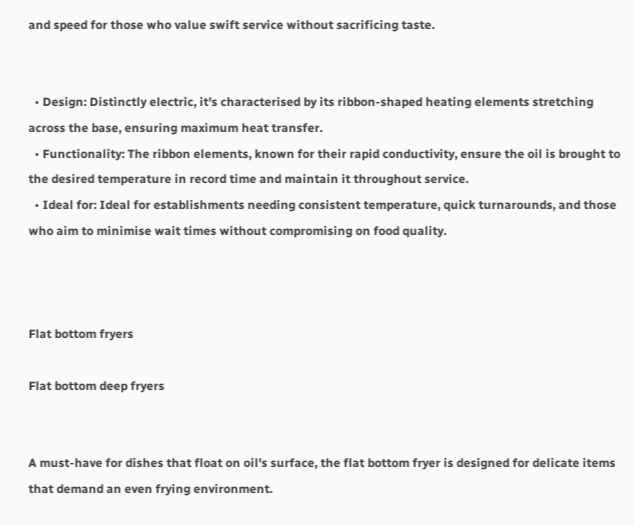and speed for those who value swift service without sacrificing taste.


  • Design: Distinctly electric, it's characterised by its ribbon-shaped heating elements stretching across the base, ensuring maximum heat transfer.
  • Functionality: The ribbon elements, known for their rapid conductivity, ensure the oil is brought to the desired temperature in record time and maintain it throughout service.
  • Ideal for: Ideal for establishments needing consistent temperature, quick turnarounds, and those who aim to minimise wait times without compromising on food quality.



Flat bottom fryers

Flat bottom deep fryers


A must-have for dishes that float on oil's surface, the flat bottom fryer is designed for delicate items that demand an even frying environment.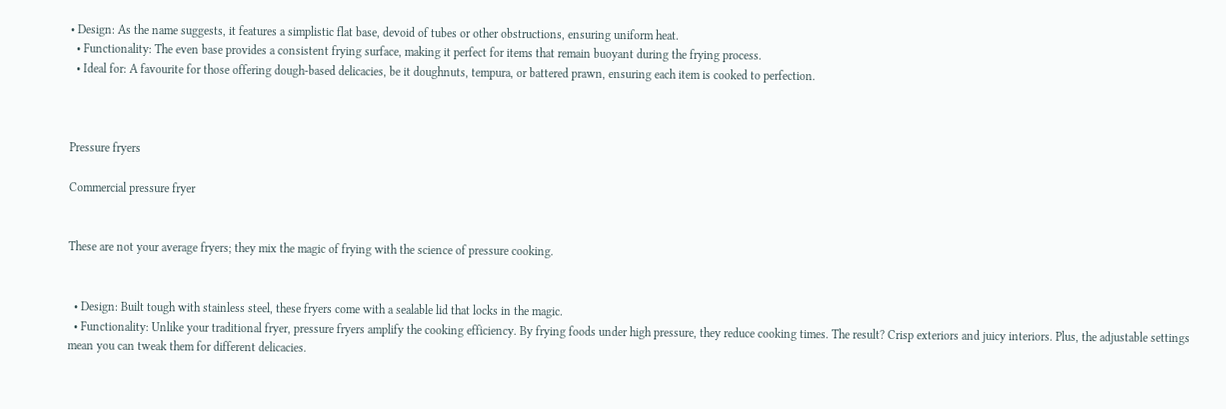• Design: As the name suggests, it features a simplistic flat base, devoid of tubes or other obstructions, ensuring uniform heat.
  • Functionality: The even base provides a consistent frying surface, making it perfect for items that remain buoyant during the frying process.
  • Ideal for: A favourite for those offering dough-based delicacies, be it doughnuts, tempura, or battered prawn, ensuring each item is cooked to perfection.



Pressure fryers

Commercial pressure fryer


These are not your average fryers; they mix the magic of frying with the science of pressure cooking.


  • Design: Built tough with stainless steel, these fryers come with a sealable lid that locks in the magic.
  • Functionality: Unlike your traditional fryer, pressure fryers amplify the cooking efficiency. By frying foods under high pressure, they reduce cooking times. The result? Crisp exteriors and juicy interiors. Plus, the adjustable settings mean you can tweak them for different delicacies.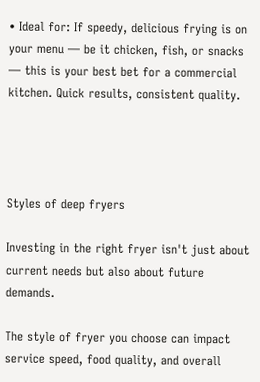• Ideal for: If speedy, delicious frying is on your menu — be it chicken, fish, or snacks — this is your best bet for a commercial kitchen. Quick results, consistent quality.




Styles of deep fryers

Investing in the right fryer isn't just about current needs but also about future demands.

The style of fryer you choose can impact service speed, food quality, and overall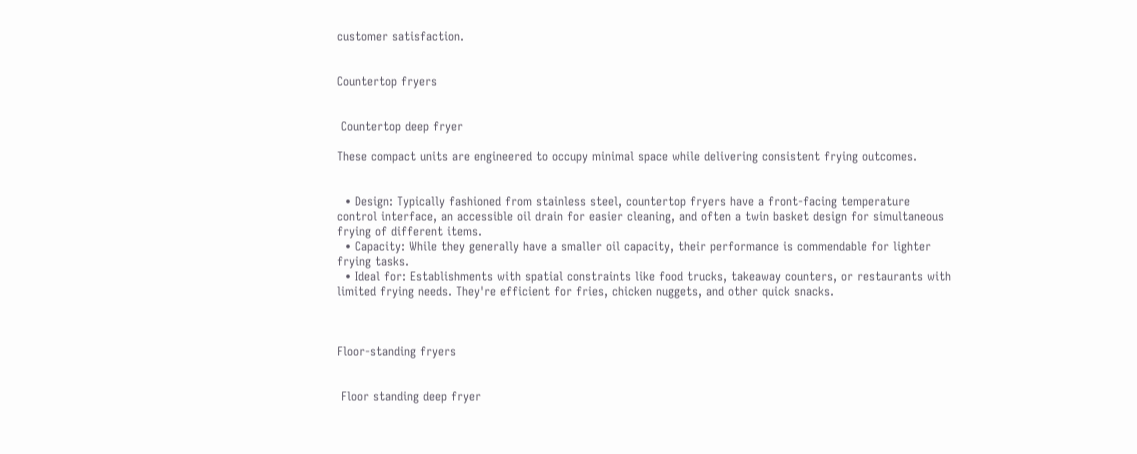customer satisfaction.


Countertop fryers


 Countertop deep fryer

These compact units are engineered to occupy minimal space while delivering consistent frying outcomes.


  • Design: Typically fashioned from stainless steel, countertop fryers have a front-facing temperature control interface, an accessible oil drain for easier cleaning, and often a twin basket design for simultaneous frying of different items.
  • Capacity: While they generally have a smaller oil capacity, their performance is commendable for lighter frying tasks.
  • Ideal for: Establishments with spatial constraints like food trucks, takeaway counters, or restaurants with limited frying needs. They're efficient for fries, chicken nuggets, and other quick snacks.



Floor-standing fryers


 Floor standing deep fryer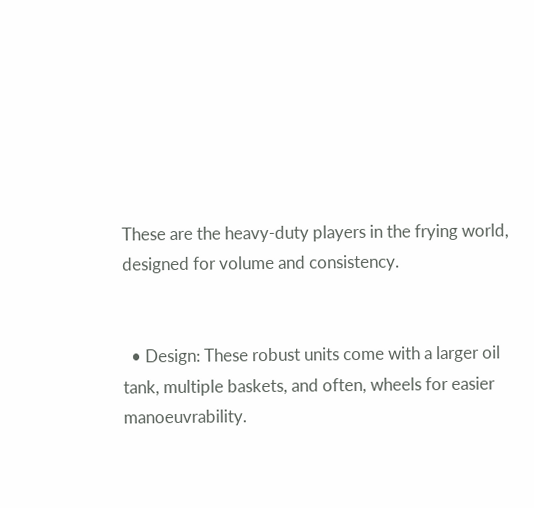These are the heavy-duty players in the frying world, designed for volume and consistency.


  • Design: These robust units come with a larger oil tank, multiple baskets, and often, wheels for easier manoeuvrability.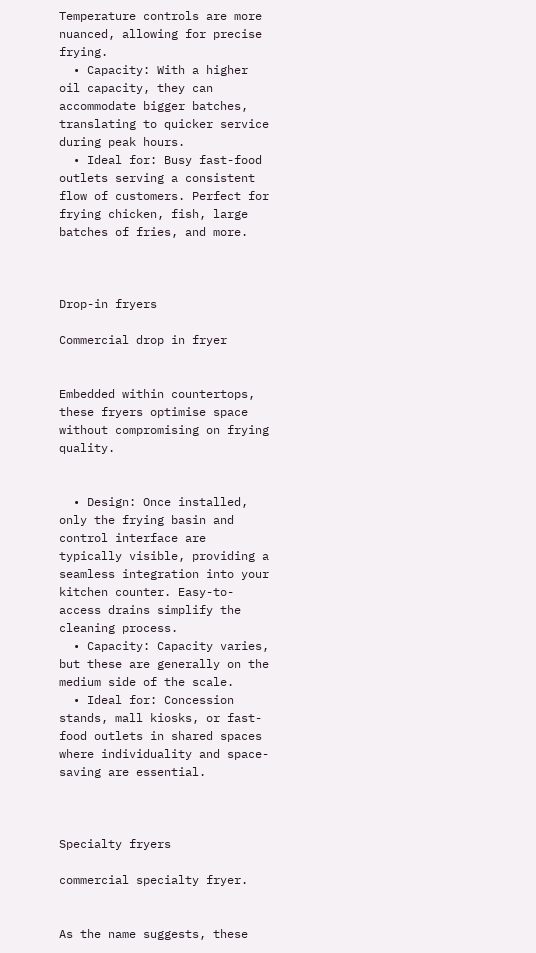Temperature controls are more nuanced, allowing for precise frying.
  • Capacity: With a higher oil capacity, they can accommodate bigger batches, translating to quicker service during peak hours.
  • Ideal for: Busy fast-food outlets serving a consistent flow of customers. Perfect for frying chicken, fish, large batches of fries, and more.



Drop-in fryers

Commercial drop in fryer


Embedded within countertops, these fryers optimise space without compromising on frying quality.


  • Design: Once installed, only the frying basin and control interface are typically visible, providing a seamless integration into your kitchen counter. Easy-to-access drains simplify the cleaning process.
  • Capacity: Capacity varies, but these are generally on the medium side of the scale.
  • Ideal for: Concession stands, mall kiosks, or fast-food outlets in shared spaces where individuality and space-saving are essential.



Specialty fryers

commercial specialty fryer.


As the name suggests, these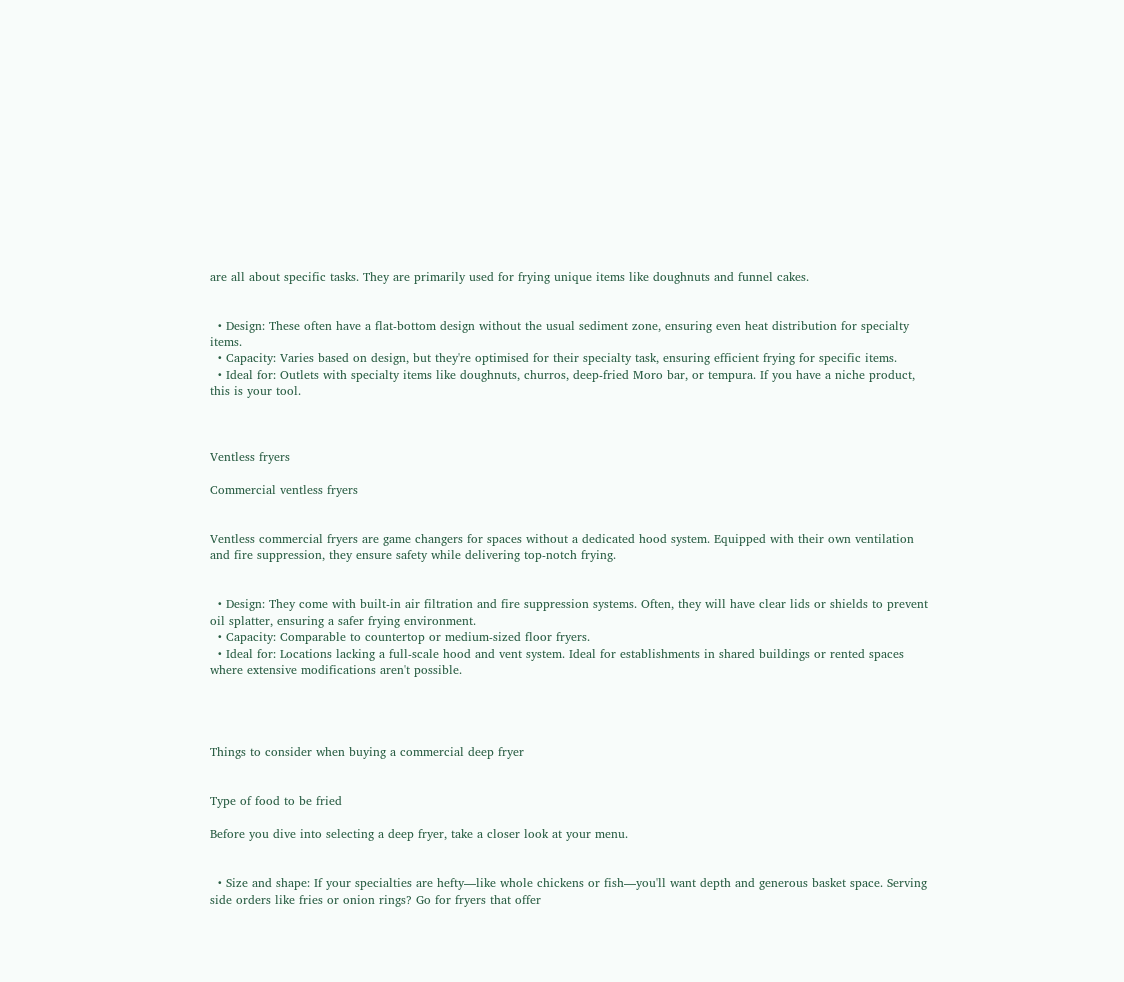are all about specific tasks. They are primarily used for frying unique items like doughnuts and funnel cakes.


  • Design: These often have a flat-bottom design without the usual sediment zone, ensuring even heat distribution for specialty items.
  • Capacity: Varies based on design, but they're optimised for their specialty task, ensuring efficient frying for specific items.
  • Ideal for: Outlets with specialty items like doughnuts, churros, deep-fried Moro bar, or tempura. If you have a niche product, this is your tool.



Ventless fryers

Commercial ventless fryers


Ventless commercial fryers are game changers for spaces without a dedicated hood system. Equipped with their own ventilation and fire suppression, they ensure safety while delivering top-notch frying.


  • Design: They come with built-in air filtration and fire suppression systems. Often, they will have clear lids or shields to prevent oil splatter, ensuring a safer frying environment.
  • Capacity: Comparable to countertop or medium-sized floor fryers.
  • Ideal for: Locations lacking a full-scale hood and vent system. Ideal for establishments in shared buildings or rented spaces where extensive modifications aren't possible.




Things to consider when buying a commercial deep fryer


Type of food to be fried

Before you dive into selecting a deep fryer, take a closer look at your menu.


  • Size and shape: If your specialties are hefty—like whole chickens or fish—you'll want depth and generous basket space. Serving side orders like fries or onion rings? Go for fryers that offer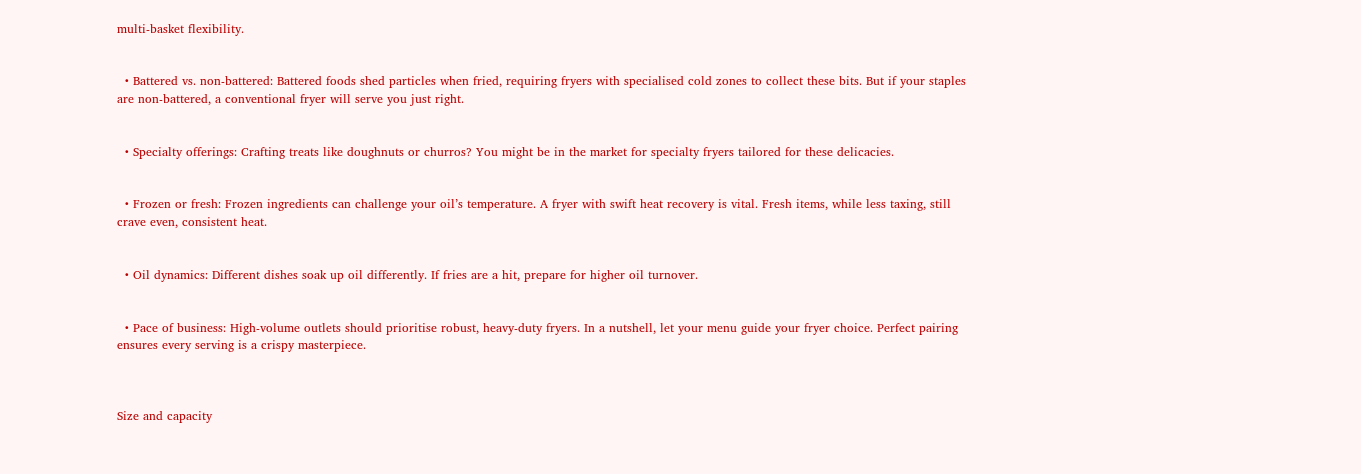multi-basket flexibility.


  • Battered vs. non-battered: Battered foods shed particles when fried, requiring fryers with specialised cold zones to collect these bits. But if your staples are non-battered, a conventional fryer will serve you just right.


  • Specialty offerings: Crafting treats like doughnuts or churros? You might be in the market for specialty fryers tailored for these delicacies.


  • Frozen or fresh: Frozen ingredients can challenge your oil’s temperature. A fryer with swift heat recovery is vital. Fresh items, while less taxing, still crave even, consistent heat.


  • Oil dynamics: Different dishes soak up oil differently. If fries are a hit, prepare for higher oil turnover.


  • Pace of business: High-volume outlets should prioritise robust, heavy-duty fryers. In a nutshell, let your menu guide your fryer choice. Perfect pairing ensures every serving is a crispy masterpiece.



Size and capacity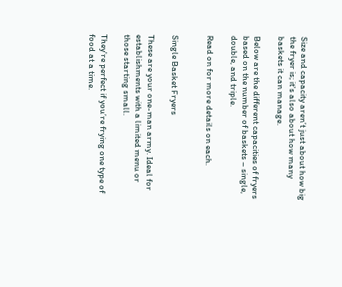Size and capacity aren’t just about how big the fryer is; it's also about how many baskets it can manage.

Below are the different capacities of fryers based on the number of baskets – single, double, and triple.

Read on for more details on each.


Single Basket Fryers

These are your one-man army. Ideal for establishments with a limited menu or those starting small.

They're perfect if you’re frying one type of food at a time.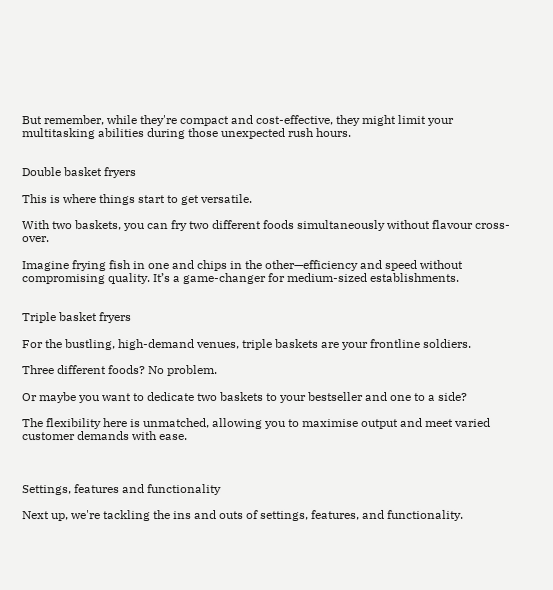But remember, while they're compact and cost-effective, they might limit your multitasking abilities during those unexpected rush hours.


Double basket fryers

This is where things start to get versatile.

With two baskets, you can fry two different foods simultaneously without flavour cross-over.

Imagine frying fish in one and chips in the other—efficiency and speed without compromising quality. It’s a game-changer for medium-sized establishments.


Triple basket fryers

For the bustling, high-demand venues, triple baskets are your frontline soldiers.

Three different foods? No problem.

Or maybe you want to dedicate two baskets to your bestseller and one to a side?

The flexibility here is unmatched, allowing you to maximise output and meet varied customer demands with ease.



Settings, features and functionality

Next up, we're tackling the ins and outs of settings, features, and functionality.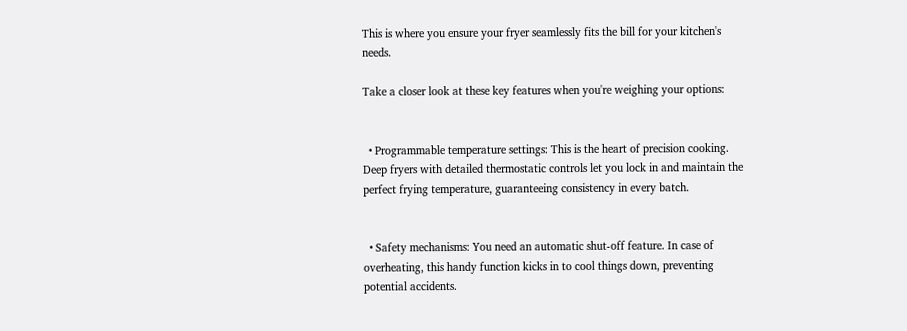This is where you ensure your fryer seamlessly fits the bill for your kitchen's needs.

Take a closer look at these key features when you're weighing your options:


  • Programmable temperature settings: This is the heart of precision cooking. Deep fryers with detailed thermostatic controls let you lock in and maintain the perfect frying temperature, guaranteeing consistency in every batch.


  • Safety mechanisms: You need an automatic shut-off feature. In case of overheating, this handy function kicks in to cool things down, preventing potential accidents.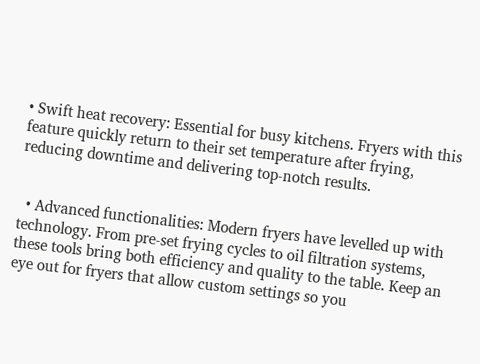• Swift heat recovery: Essential for busy kitchens. Fryers with this feature quickly return to their set temperature after frying, reducing downtime and delivering top-notch results.


  • Advanced functionalities: Modern fryers have levelled up with technology. From pre-set frying cycles to oil filtration systems, these tools bring both efficiency and quality to the table. Keep an eye out for fryers that allow custom settings so you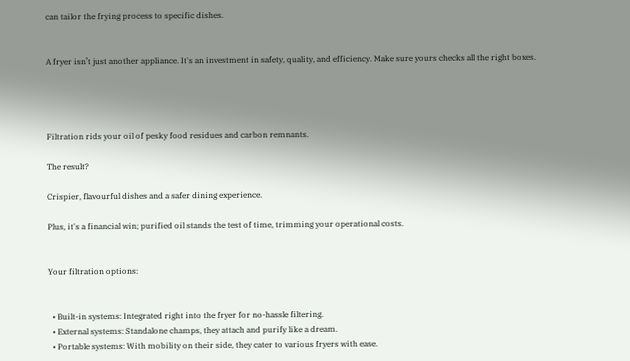can tailor the frying process to specific dishes.


A fryer isn’t just another appliance. It's an investment in safety, quality, and efficiency. Make sure yours checks all the right boxes.




Filtration rids your oil of pesky food residues and carbon remnants.

The result?

Crispier, flavourful dishes and a safer dining experience.

Plus, it's a financial win; purified oil stands the test of time, trimming your operational costs.


Your filtration options:


  • Built-in systems: Integrated right into the fryer for no-hassle filtering.
  • External systems: Standalone champs, they attach and purify like a dream.
  • Portable systems: With mobility on their side, they cater to various fryers with ease.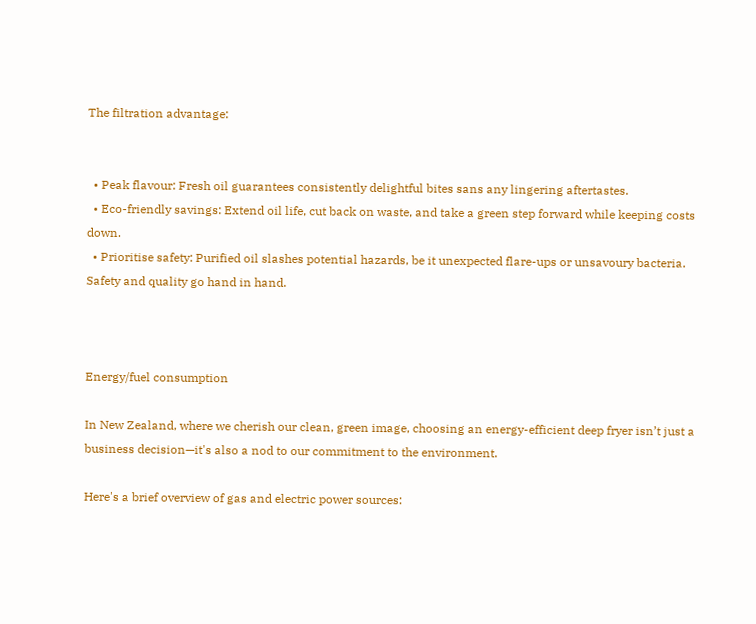The filtration advantage:


  • Peak flavour: Fresh oil guarantees consistently delightful bites sans any lingering aftertastes.
  • Eco-friendly savings: Extend oil life, cut back on waste, and take a green step forward while keeping costs down.
  • Prioritise safety: Purified oil slashes potential hazards, be it unexpected flare-ups or unsavoury bacteria. Safety and quality go hand in hand.



Energy/fuel consumption

In New Zealand, where we cherish our clean, green image, choosing an energy-efficient deep fryer isn’t just a business decision—it's also a nod to our commitment to the environment.

Here's a brief overview of gas and electric power sources: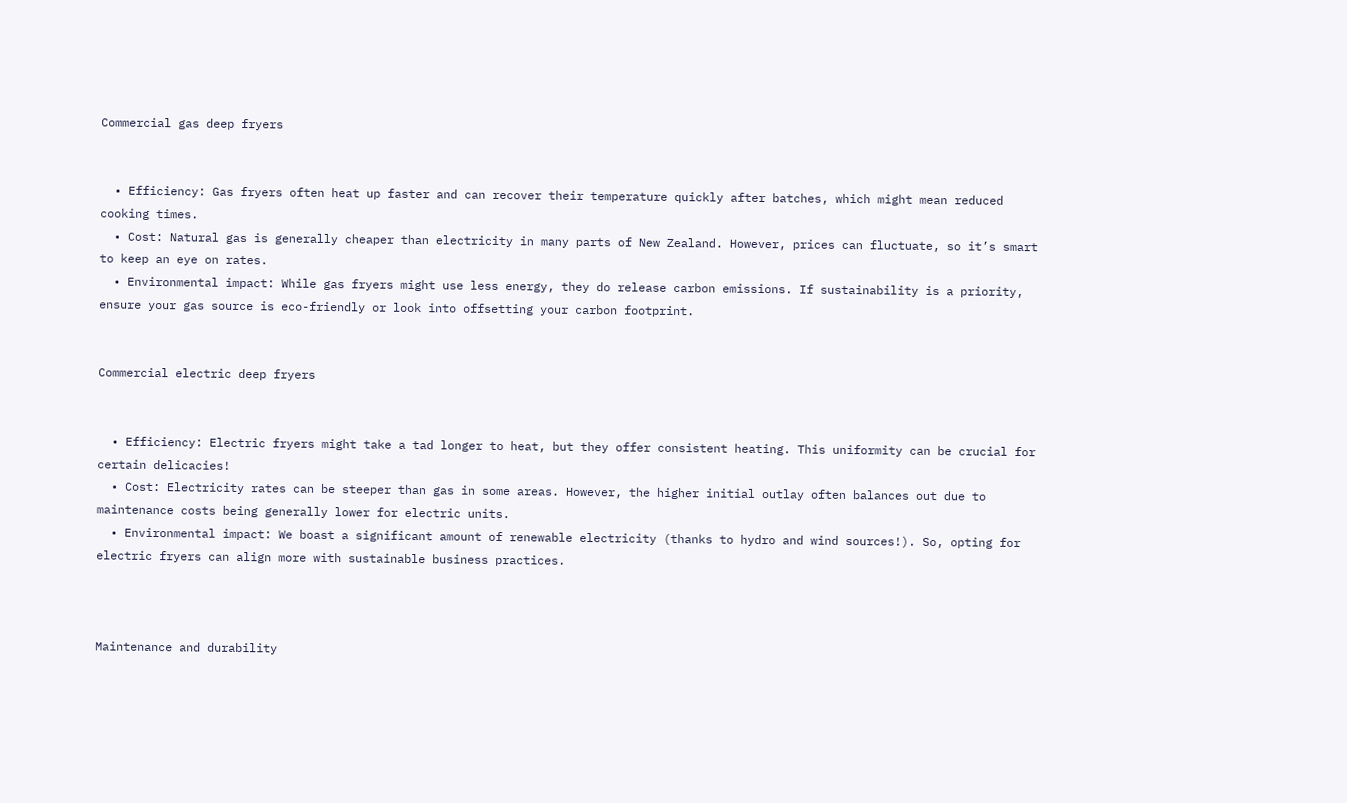Commercial gas deep fryers


  • Efficiency: Gas fryers often heat up faster and can recover their temperature quickly after batches, which might mean reduced cooking times.
  • Cost: Natural gas is generally cheaper than electricity in many parts of New Zealand. However, prices can fluctuate, so it’s smart to keep an eye on rates.
  • Environmental impact: While gas fryers might use less energy, they do release carbon emissions. If sustainability is a priority, ensure your gas source is eco-friendly or look into offsetting your carbon footprint.


Commercial electric deep fryers


  • Efficiency: Electric fryers might take a tad longer to heat, but they offer consistent heating. This uniformity can be crucial for certain delicacies!
  • Cost: Electricity rates can be steeper than gas in some areas. However, the higher initial outlay often balances out due to maintenance costs being generally lower for electric units.
  • Environmental impact: We boast a significant amount of renewable electricity (thanks to hydro and wind sources!). So, opting for electric fryers can align more with sustainable business practices.



Maintenance and durability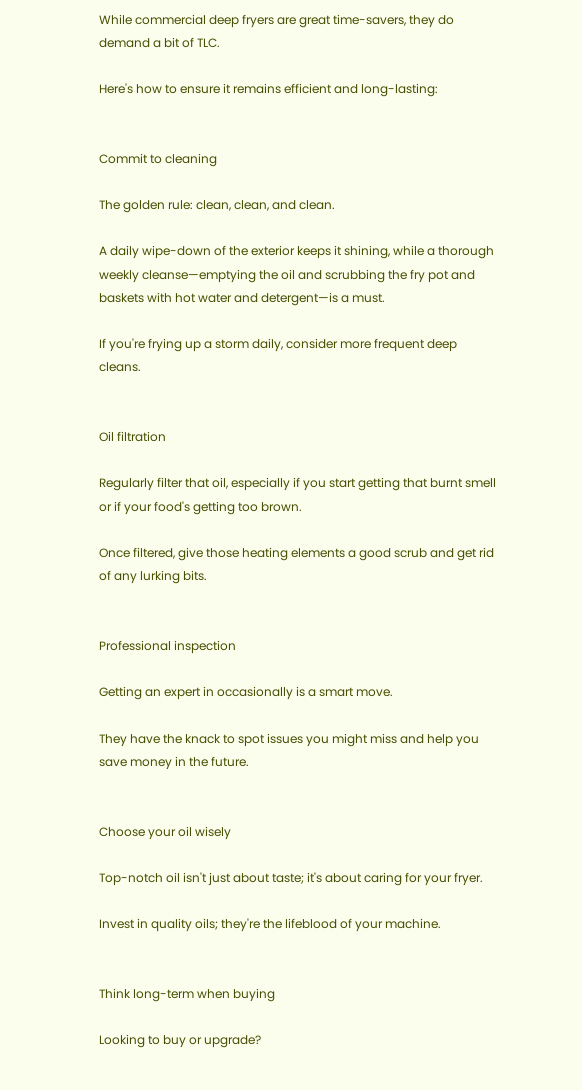While commercial deep fryers are great time-savers, they do demand a bit of TLC.

Here's how to ensure it remains efficient and long-lasting:


Commit to cleaning

The golden rule: clean, clean, and clean.

A daily wipe-down of the exterior keeps it shining, while a thorough weekly cleanse—emptying the oil and scrubbing the fry pot and baskets with hot water and detergent—is a must.

If you're frying up a storm daily, consider more frequent deep cleans.


Oil filtration

Regularly filter that oil, especially if you start getting that burnt smell or if your food's getting too brown.

Once filtered, give those heating elements a good scrub and get rid of any lurking bits.


Professional inspection

Getting an expert in occasionally is a smart move.

They have the knack to spot issues you might miss and help you save money in the future.


Choose your oil wisely

Top-notch oil isn't just about taste; it's about caring for your fryer.

Invest in quality oils; they're the lifeblood of your machine.


Think long-term when buying

Looking to buy or upgrade?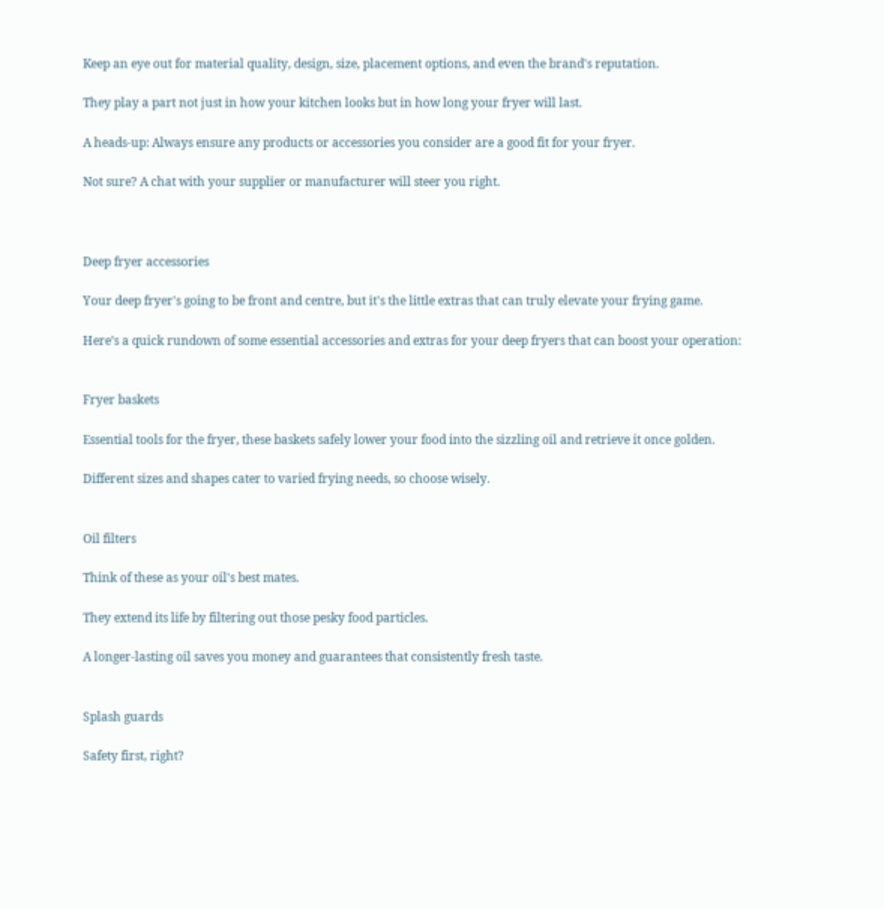Keep an eye out for material quality, design, size, placement options, and even the brand's reputation.

They play a part not just in how your kitchen looks but in how long your fryer will last.

A heads-up: Always ensure any products or accessories you consider are a good fit for your fryer.

Not sure? A chat with your supplier or manufacturer will steer you right.



Deep fryer accessories

Your deep fryer's going to be front and centre, but it's the little extras that can truly elevate your frying game.

Here’s a quick rundown of some essential accessories and extras for your deep fryers that can boost your operation:


Fryer baskets

Essential tools for the fryer, these baskets safely lower your food into the sizzling oil and retrieve it once golden.

Different sizes and shapes cater to varied frying needs, so choose wisely.


Oil filters

Think of these as your oil's best mates.

They extend its life by filtering out those pesky food particles.

A longer-lasting oil saves you money and guarantees that consistently fresh taste.


Splash guards

Safety first, right?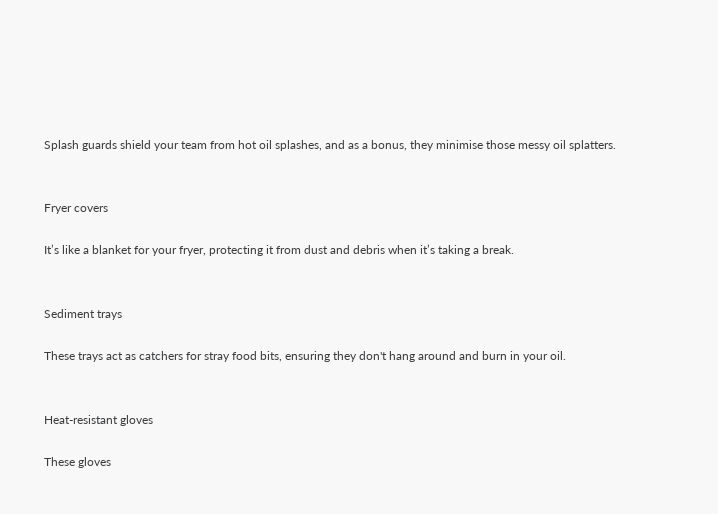Splash guards shield your team from hot oil splashes, and as a bonus, they minimise those messy oil splatters.


Fryer covers

It’s like a blanket for your fryer, protecting it from dust and debris when it’s taking a break.


Sediment trays

These trays act as catchers for stray food bits, ensuring they don't hang around and burn in your oil.


Heat-resistant gloves

These gloves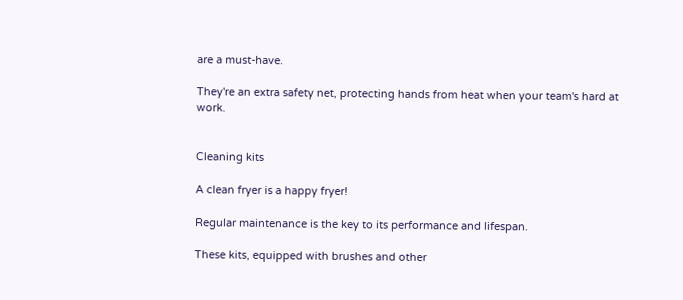are a must-have.

They're an extra safety net, protecting hands from heat when your team's hard at work.


Cleaning kits

A clean fryer is a happy fryer!

Regular maintenance is the key to its performance and lifespan.

These kits, equipped with brushes and other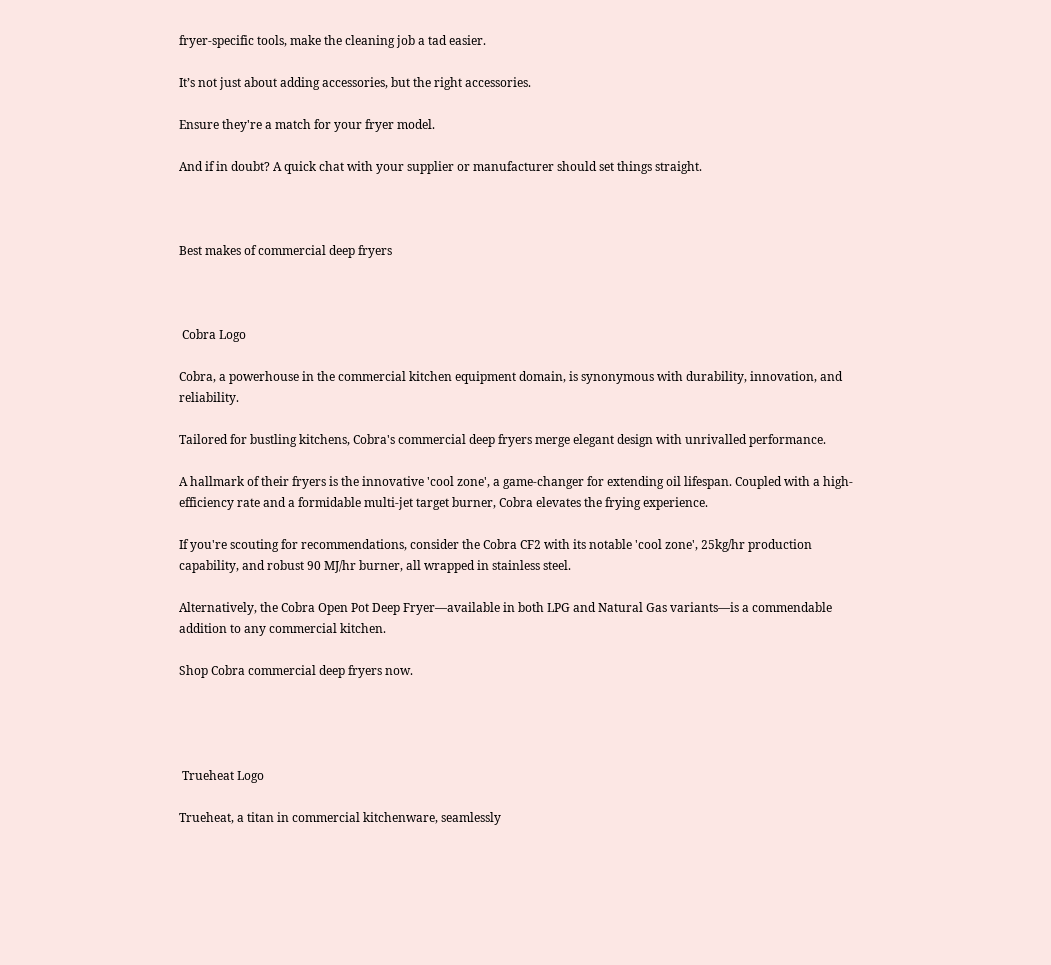fryer-specific tools, make the cleaning job a tad easier.

It’s not just about adding accessories, but the right accessories.

Ensure they're a match for your fryer model.

And if in doubt? A quick chat with your supplier or manufacturer should set things straight.



Best makes of commercial deep fryers



 Cobra Logo

Cobra, a powerhouse in the commercial kitchen equipment domain, is synonymous with durability, innovation, and reliability.

Tailored for bustling kitchens, Cobra's commercial deep fryers merge elegant design with unrivalled performance.

A hallmark of their fryers is the innovative 'cool zone', a game-changer for extending oil lifespan. Coupled with a high-efficiency rate and a formidable multi-jet target burner, Cobra elevates the frying experience.

If you're scouting for recommendations, consider the Cobra CF2 with its notable 'cool zone', 25kg/hr production capability, and robust 90 MJ/hr burner, all wrapped in stainless steel.

Alternatively, the Cobra Open Pot Deep Fryer—available in both LPG and Natural Gas variants—is a commendable addition to any commercial kitchen.

Shop Cobra commercial deep fryers now.




 Trueheat Logo

Trueheat, a titan in commercial kitchenware, seamlessly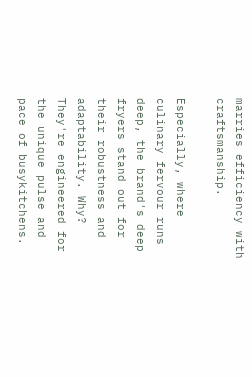marries efficiency with craftsmanship.

Especially, where culinary fervour runs deep, the brand's deep fryers stand out for their robustness and adaptability. Why? They're engineered for the unique pulse and pace of busykitchens.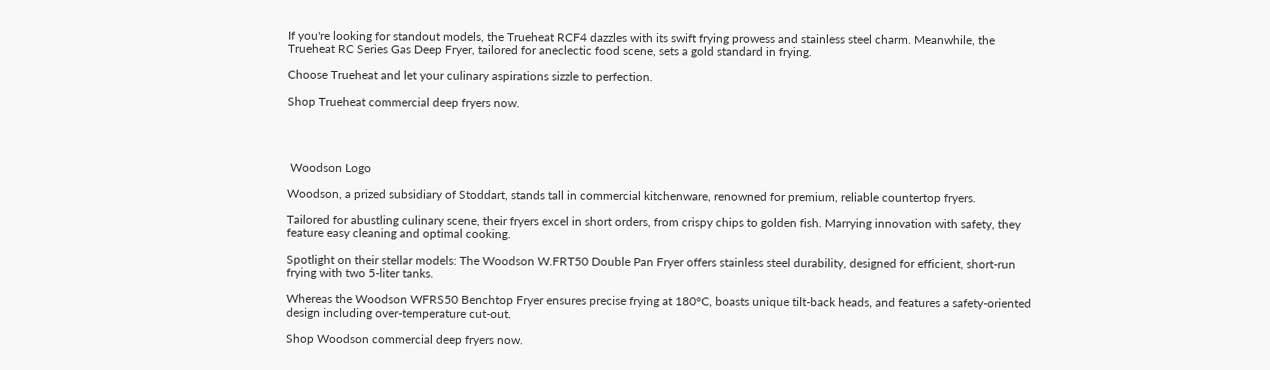If you're looking for standout models, the Trueheat RCF4 dazzles with its swift frying prowess and stainless steel charm. Meanwhile, the Trueheat RC Series Gas Deep Fryer, tailored for aneclectic food scene, sets a gold standard in frying.

Choose Trueheat and let your culinary aspirations sizzle to perfection.

Shop Trueheat commercial deep fryers now.




 Woodson Logo

Woodson, a prized subsidiary of Stoddart, stands tall in commercial kitchenware, renowned for premium, reliable countertop fryers.

Tailored for abustling culinary scene, their fryers excel in short orders, from crispy chips to golden fish. Marrying innovation with safety, they feature easy cleaning and optimal cooking.

Spotlight on their stellar models: The Woodson W.FRT50 Double Pan Fryer offers stainless steel durability, designed for efficient, short-run frying with two 5-liter tanks.

Whereas the Woodson WFRS50 Benchtop Fryer ensures precise frying at 180°C, boasts unique tilt-back heads, and features a safety-oriented design including over-temperature cut-out.

Shop Woodson commercial deep fryers now.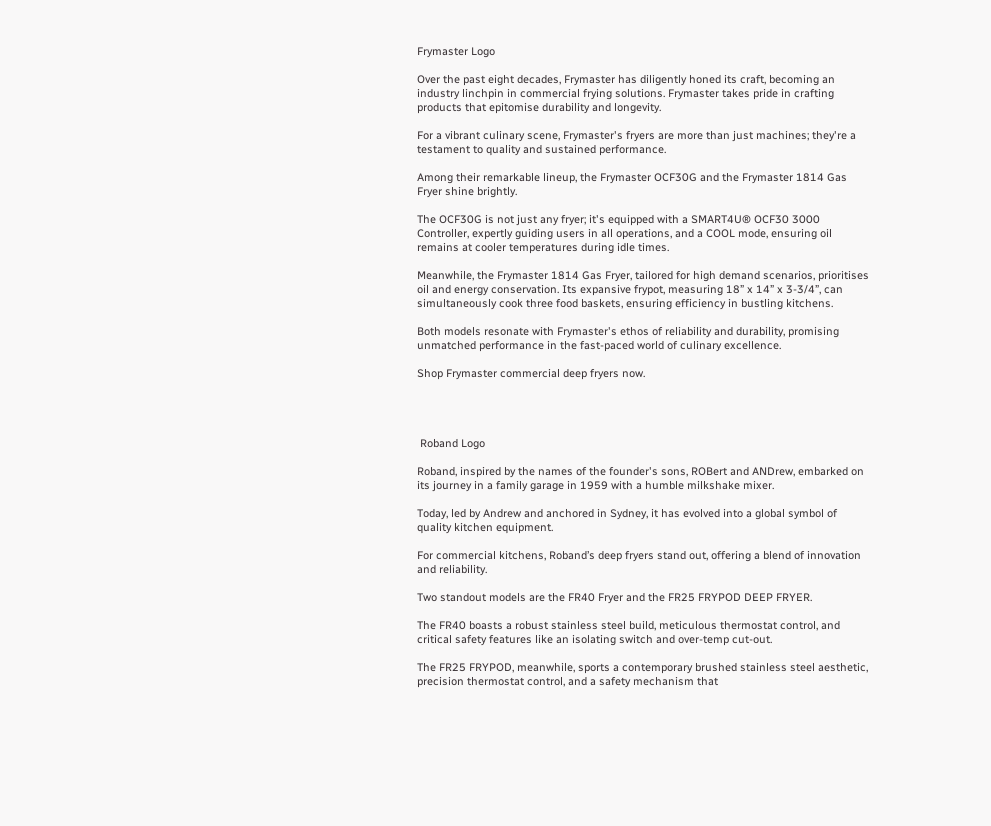Frymaster Logo

Over the past eight decades, Frymaster has diligently honed its craft, becoming an industry linchpin in commercial frying solutions. Frymaster takes pride in crafting products that epitomise durability and longevity.

For a vibrant culinary scene, Frymaster's fryers are more than just machines; they're a testament to quality and sustained performance.

Among their remarkable lineup, the Frymaster OCF30G and the Frymaster 1814 Gas Fryer shine brightly.

The OCF30G is not just any fryer; it's equipped with a SMART4U® OCF30 3000 Controller, expertly guiding users in all operations, and a COOL mode, ensuring oil remains at cooler temperatures during idle times.

Meanwhile, the Frymaster 1814 Gas Fryer, tailored for high demand scenarios, prioritises oil and energy conservation. Its expansive frypot, measuring 18” x 14” x 3-3/4”, can simultaneously cook three food baskets, ensuring efficiency in bustling kitchens.

Both models resonate with Frymaster's ethos of reliability and durability, promising unmatched performance in the fast-paced world of culinary excellence.

Shop Frymaster commercial deep fryers now.




 Roband Logo

Roband, inspired by the names of the founder's sons, ROBert and ANDrew, embarked on its journey in a family garage in 1959 with a humble milkshake mixer.

Today, led by Andrew and anchored in Sydney, it has evolved into a global symbol of quality kitchen equipment.

For commercial kitchens, Roband’s deep fryers stand out, offering a blend of innovation and reliability.

Two standout models are the FR40 Fryer and the FR25 FRYPOD DEEP FRYER.

The FR40 boasts a robust stainless steel build, meticulous thermostat control, and critical safety features like an isolating switch and over-temp cut-out.

The FR25 FRYPOD, meanwhile, sports a contemporary brushed stainless steel aesthetic, precision thermostat control, and a safety mechanism that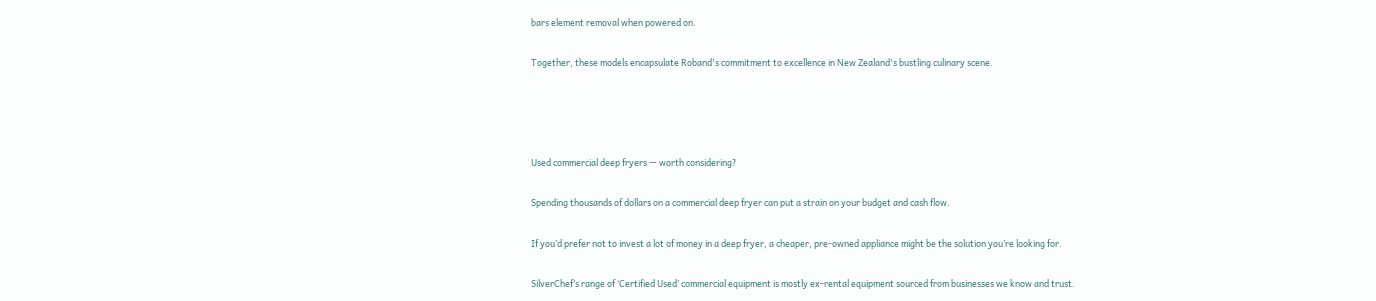bars element removal when powered on.

Together, these models encapsulate Roband's commitment to excellence in New Zealand's bustling culinary scene.




Used commercial deep fryers — worth considering?

Spending thousands of dollars on a commercial deep fryer can put a strain on your budget and cash flow.

If you’d prefer not to invest a lot of money in a deep fryer, a cheaper, pre-owned appliance might be the solution you’re looking for.

SilverChef’s range of ‘Certified Used’ commercial equipment is mostly ex-rental equipment sourced from businesses we know and trust.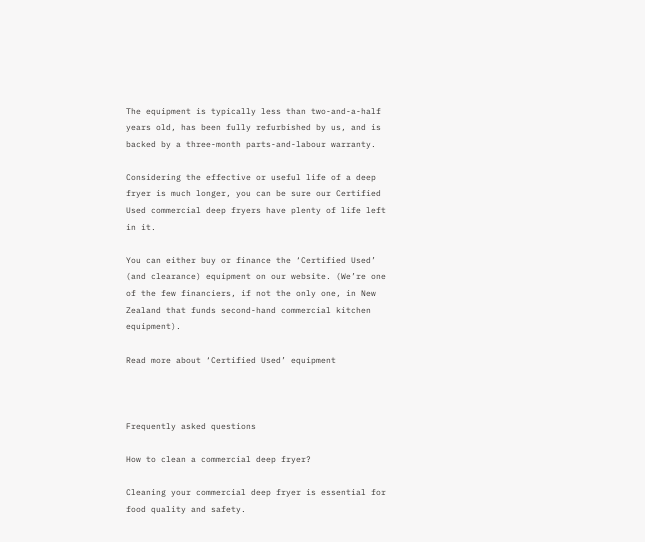The equipment is typically less than two-and-a-half years old, has been fully refurbished by us, and is backed by a three-month parts-and-labour warranty.

Considering the effective or useful life of a deep fryer is much longer, you can be sure our Certified Used commercial deep fryers have plenty of life left in it.

You can either buy or finance the ‘Certified Used’ (and clearance) equipment on our website. (We’re one of the few financiers, if not the only one, in New Zealand that funds second-hand commercial kitchen equipment).

Read more about ‘Certified Used’ equipment



Frequently asked questions

How to clean a commercial deep fryer?

Cleaning your commercial deep fryer is essential for food quality and safety.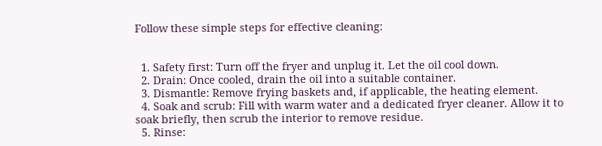Follow these simple steps for effective cleaning:


  1. Safety first: Turn off the fryer and unplug it. Let the oil cool down.
  2. Drain: Once cooled, drain the oil into a suitable container.
  3. Dismantle: Remove frying baskets and, if applicable, the heating element.
  4. Soak and scrub: Fill with warm water and a dedicated fryer cleaner. Allow it to soak briefly, then scrub the interior to remove residue.
  5. Rinse: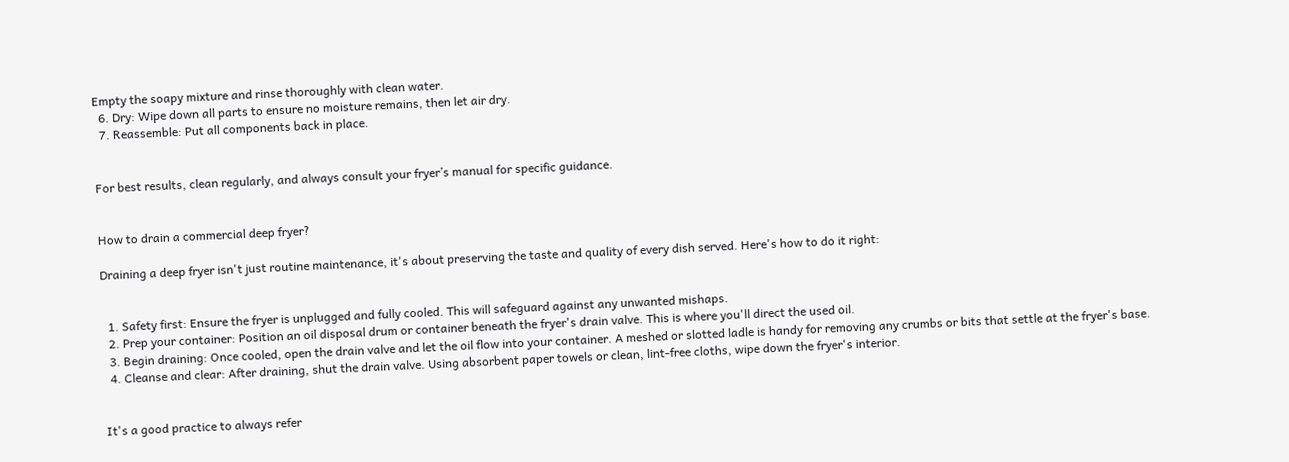Empty the soapy mixture and rinse thoroughly with clean water.
  6. Dry: Wipe down all parts to ensure no moisture remains, then let air dry.
  7. Reassemble: Put all components back in place.


For best results, clean regularly, and always consult your fryer’s manual for specific guidance.


How to drain a commercial deep fryer?

Draining a deep fryer isn't just routine maintenance, it's about preserving the taste and quality of every dish served. Here's how to do it right:


  1. Safety first: Ensure the fryer is unplugged and fully cooled. This will safeguard against any unwanted mishaps.
  2. Prep your container: Position an oil disposal drum or container beneath the fryer's drain valve. This is where you'll direct the used oil.
  3. Begin draining: Once cooled, open the drain valve and let the oil flow into your container. A meshed or slotted ladle is handy for removing any crumbs or bits that settle at the fryer's base.
  4. Cleanse and clear: After draining, shut the drain valve. Using absorbent paper towels or clean, lint-free cloths, wipe down the fryer's interior.


It's a good practice to always refer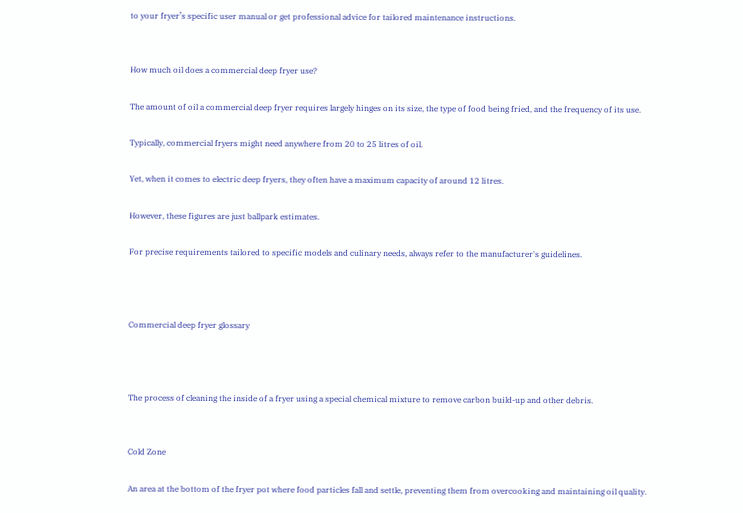to your fryer’s specific user manual or get professional advice for tailored maintenance instructions.


How much oil does a commercial deep fryer use?

The amount of oil a commercial deep fryer requires largely hinges on its size, the type of food being fried, and the frequency of its use.

Typically, commercial fryers might need anywhere from 20 to 25 litres of oil.

Yet, when it comes to electric deep fryers, they often have a maximum capacity of around 12 litres.

However, these figures are just ballpark estimates.

For precise requirements tailored to specific models and culinary needs, always refer to the manufacturer's guidelines.



Commercial deep fryer glossary



The process of cleaning the inside of a fryer using a special chemical mixture to remove carbon build-up and other debris.


Cold Zone

An area at the bottom of the fryer pot where food particles fall and settle, preventing them from overcooking and maintaining oil quality.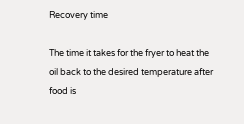Recovery time

The time it takes for the fryer to heat the oil back to the desired temperature after food is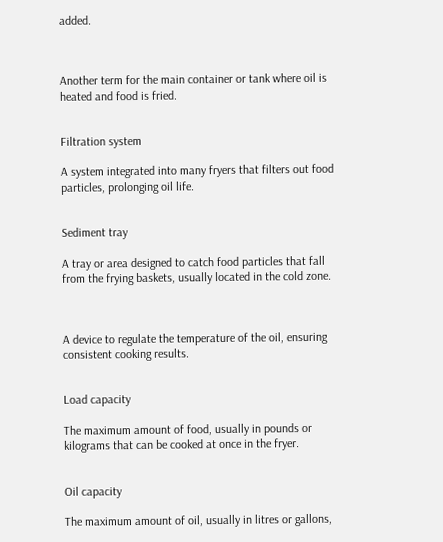added.



Another term for the main container or tank where oil is heated and food is fried.


Filtration system

A system integrated into many fryers that filters out food particles, prolonging oil life.


Sediment tray

A tray or area designed to catch food particles that fall from the frying baskets, usually located in the cold zone.



A device to regulate the temperature of the oil, ensuring consistent cooking results.


Load capacity

The maximum amount of food, usually in pounds or kilograms that can be cooked at once in the fryer.


Oil capacity

The maximum amount of oil, usually in litres or gallons,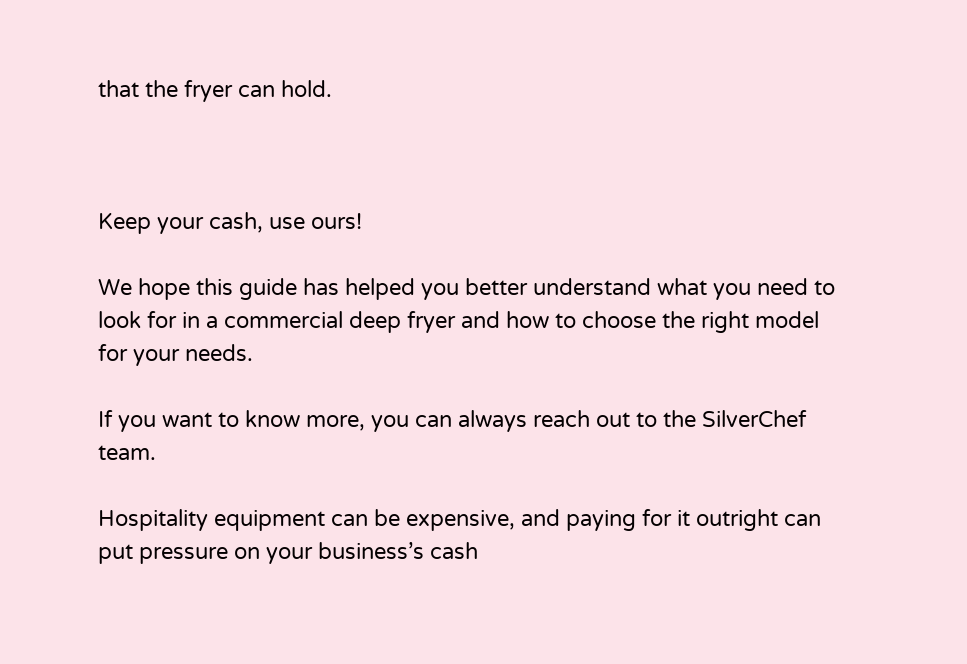that the fryer can hold.



Keep your cash, use ours!

We hope this guide has helped you better understand what you need to look for in a commercial deep fryer and how to choose the right model for your needs.

If you want to know more, you can always reach out to the SilverChef team.

Hospitality equipment can be expensive, and paying for it outright can put pressure on your business’s cash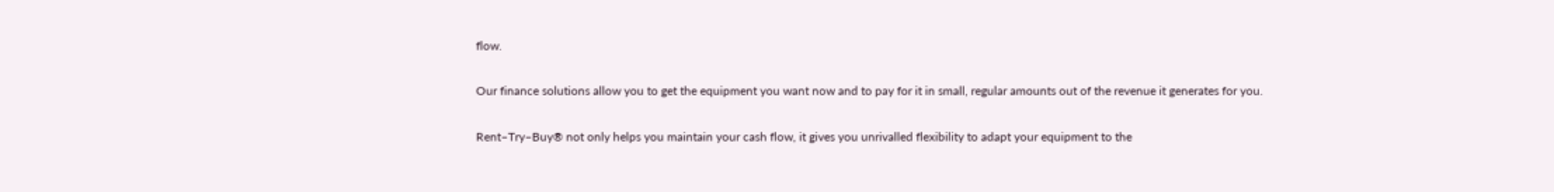flow.

Our finance solutions allow you to get the equipment you want now and to pay for it in small, regular amounts out of the revenue it generates for you.

Rent–Try–Buy® not only helps you maintain your cash flow, it gives you unrivalled flexibility to adapt your equipment to the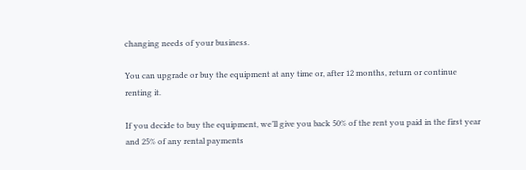changing needs of your business.

You can upgrade or buy the equipment at any time or, after 12 months, return or continue renting it.

If you decide to buy the equipment, we’ll give you back 50% of the rent you paid in the first year and 25% of any rental payments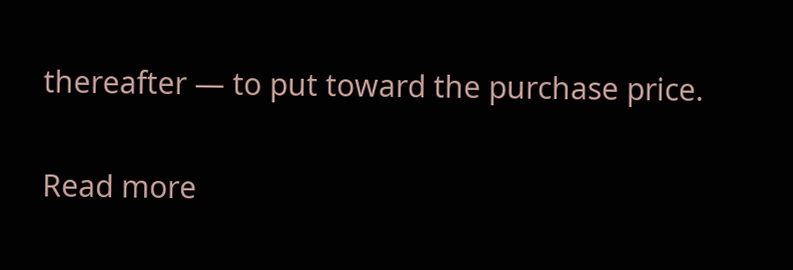thereafter — to put toward the purchase price.

Read more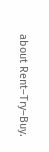about Rent–Try–Buy.